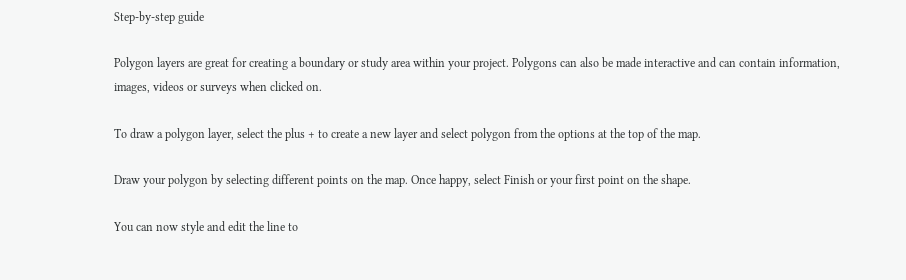Step-by-step guide

Polygon layers are great for creating a boundary or study area within your project. Polygons can also be made interactive and can contain information, images, videos or surveys when clicked on.

To draw a polygon layer, select the plus + to create a new layer and select polygon from the options at the top of the map.

Draw your polygon by selecting different points on the map. Once happy, select Finish or your first point on the shape.

You can now style and edit the line to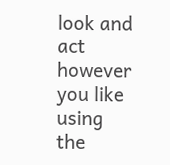look and act however you like using the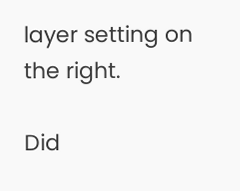layer setting on the right.

Did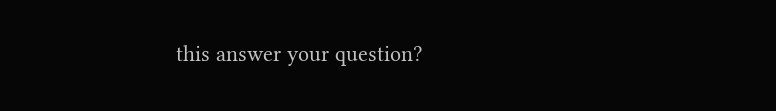this answer your question?